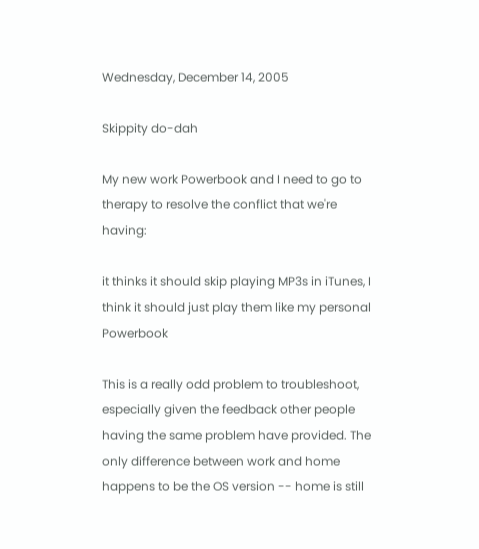Wednesday, December 14, 2005

Skippity do-dah

My new work Powerbook and I need to go to therapy to resolve the conflict that we're having:

it thinks it should skip playing MP3s in iTunes, I think it should just play them like my personal Powerbook

This is a really odd problem to troubleshoot, especially given the feedback other people having the same problem have provided. The only difference between work and home happens to be the OS version -- home is still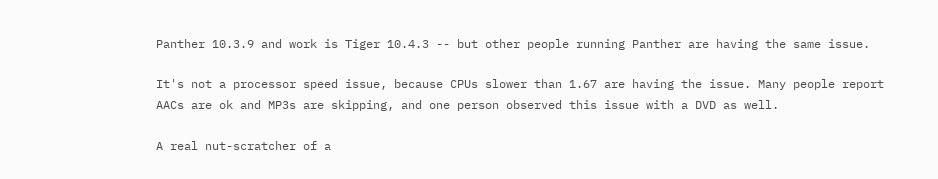Panther 10.3.9 and work is Tiger 10.4.3 -- but other people running Panther are having the same issue.

It's not a processor speed issue, because CPUs slower than 1.67 are having the issue. Many people report AACs are ok and MP3s are skipping, and one person observed this issue with a DVD as well.

A real nut-scratcher of a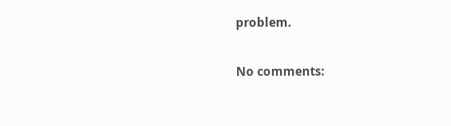problem.

No comments: